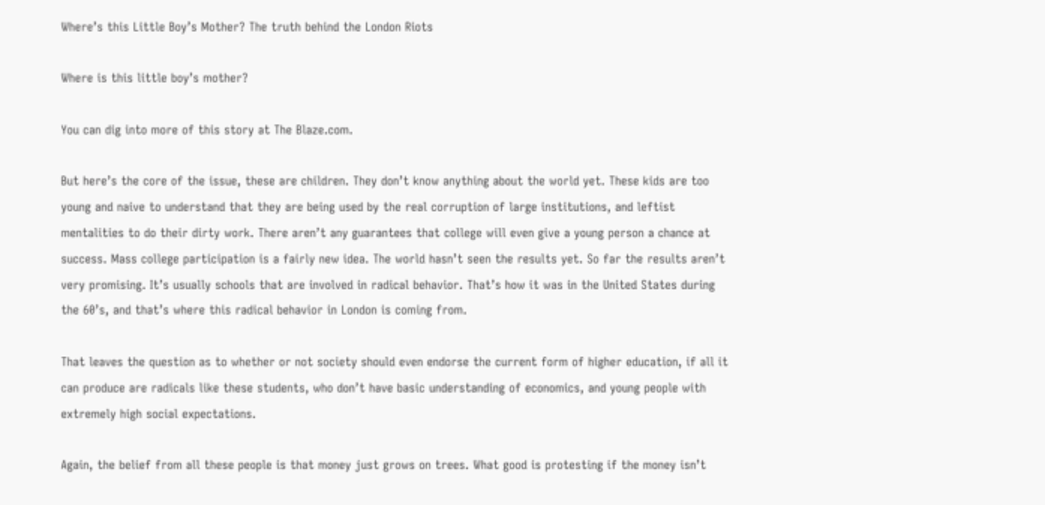Where’s this Little Boy’s Mother? The truth behind the London Riots

Where is this little boy’s mother?

You can dig into more of this story at The Blaze.com.

But here’s the core of the issue, these are children. They don’t know anything about the world yet. These kids are too young and naive to understand that they are being used by the real corruption of large institutions, and leftist mentalities to do their dirty work. There aren’t any guarantees that college will even give a young person a chance at success. Mass college participation is a fairly new idea. The world hasn’t seen the results yet. So far the results aren’t very promising. It’s usually schools that are involved in radical behavior. That’s how it was in the United States during the 60’s, and that’s where this radical behavior in London is coming from.

That leaves the question as to whether or not society should even endorse the current form of higher education, if all it can produce are radicals like these students, who don’t have basic understanding of economics, and young people with extremely high social expectations.

Again, the belief from all these people is that money just grows on trees. What good is protesting if the money isn’t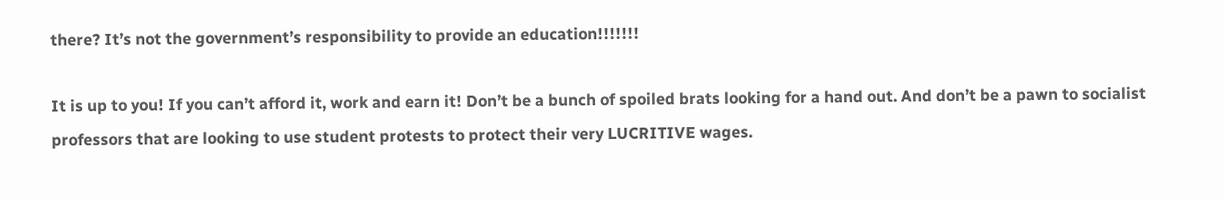there? It’s not the government’s responsibility to provide an education!!!!!!!

It is up to you! If you can’t afford it, work and earn it! Don’t be a bunch of spoiled brats looking for a hand out. And don’t be a pawn to socialist professors that are looking to use student protests to protect their very LUCRITIVE wages.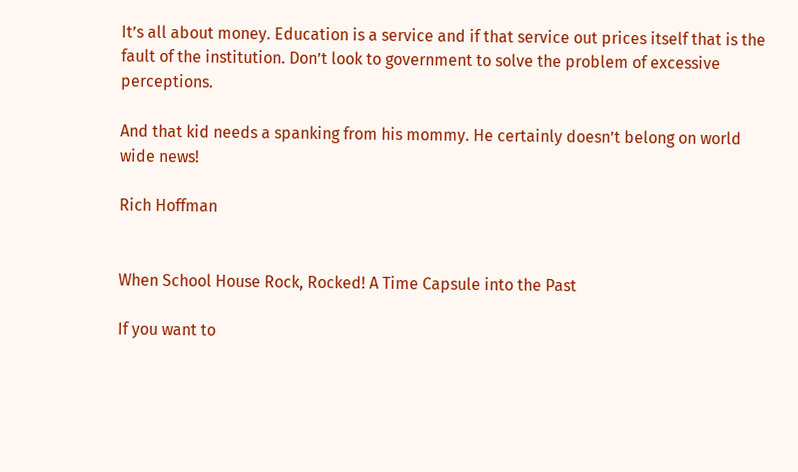It’s all about money. Education is a service and if that service out prices itself that is the fault of the institution. Don’t look to government to solve the problem of excessive perceptions.

And that kid needs a spanking from his mommy. He certainly doesn’t belong on world wide news!

Rich Hoffman


When School House Rock, Rocked! A Time Capsule into the Past

If you want to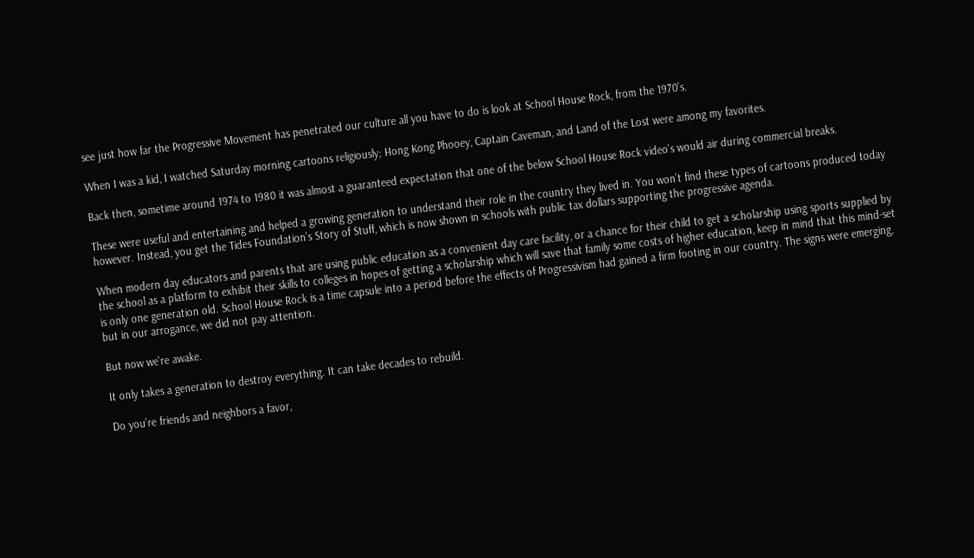see just how far the Progressive Movement has penetrated our culture all you have to do is look at School House Rock, from the 1970’s.

When I was a kid, I watched Saturday morning cartoons religiously; Hong Kong Phooey, Captain Caveman, and Land of the Lost were among my favorites.

Back then, sometime around 1974 to 1980 it was almost a guaranteed expectation that one of the below School House Rock video’s would air during commercial breaks.

These were useful and entertaining and helped a growing generation to understand their role in the country they lived in. You won’t find these types of cartoons produced today however. Instead, you get the Tides Foundation’s Story of Stuff, which is now shown in schools with public tax dollars supporting the progressive agenda.

When modern day educators and parents that are using public education as a convenient day care facility, or a chance for their child to get a scholarship using sports supplied by the school as a platform to exhibit their skills to colleges in hopes of getting a scholarship which will save that family some costs of higher education, keep in mind that this mind-set is only one generation old. School House Rock is a time capsule into a period before the effects of Progressivism had gained a firm footing in our country. The signs were emerging, but in our arrogance, we did not pay attention.

But now we’re awake.

It only takes a generation to destroy everything. It can take decades to rebuild.

Do you’re friends and neighbors a favor,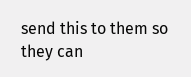send this to them so they can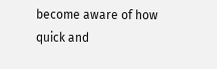become aware of how quick and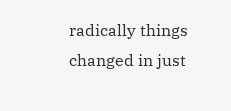radically things changed in just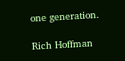one generation.

Rich Hoffman